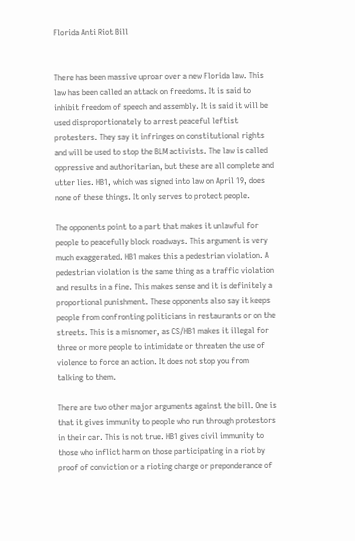Florida Anti Riot Bill


There has been massive uproar over a new Florida law. This law has been called an attack on freedoms. It is said to inhibit freedom of speech and assembly. It is said it will be used disproportionately to arrest peaceful leftist protesters. They say it infringes on constitutional rights and will be used to stop the BLM activists. The law is called oppressive and authoritarian, but these are all complete and utter lies. HB1, which was signed into law on April 19, does none of these things. It only serves to protect people.

The opponents point to a part that makes it unlawful for people to peacefully block roadways. This argument is very much exaggerated. HB1 makes this a pedestrian violation. A pedestrian violation is the same thing as a traffic violation and results in a fine. This makes sense and it is definitely a proportional punishment. These opponents also say it keeps people from confronting politicians in restaurants or on the streets. This is a misnomer, as CS/HB1 makes it illegal for three or more people to intimidate or threaten the use of violence to force an action. It does not stop you from talking to them.

There are two other major arguments against the bill. One is that it gives immunity to people who run through protestors in their car. This is not true. HB1 gives civil immunity to those who inflict harm on those participating in a riot by proof of conviction or a rioting charge or preponderance of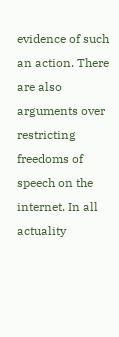evidence of such an action. There are also arguments over restricting freedoms of speech on the internet. In all actuality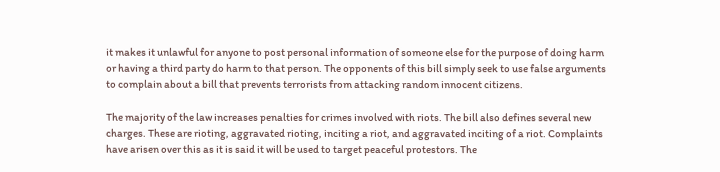it makes it unlawful for anyone to post personal information of someone else for the purpose of doing harm or having a third party do harm to that person. The opponents of this bill simply seek to use false arguments to complain about a bill that prevents terrorists from attacking random innocent citizens.

The majority of the law increases penalties for crimes involved with riots. The bill also defines several new charges. These are rioting, aggravated rioting, inciting a riot, and aggravated inciting of a riot. Complaints have arisen over this as it is said it will be used to target peaceful protestors. The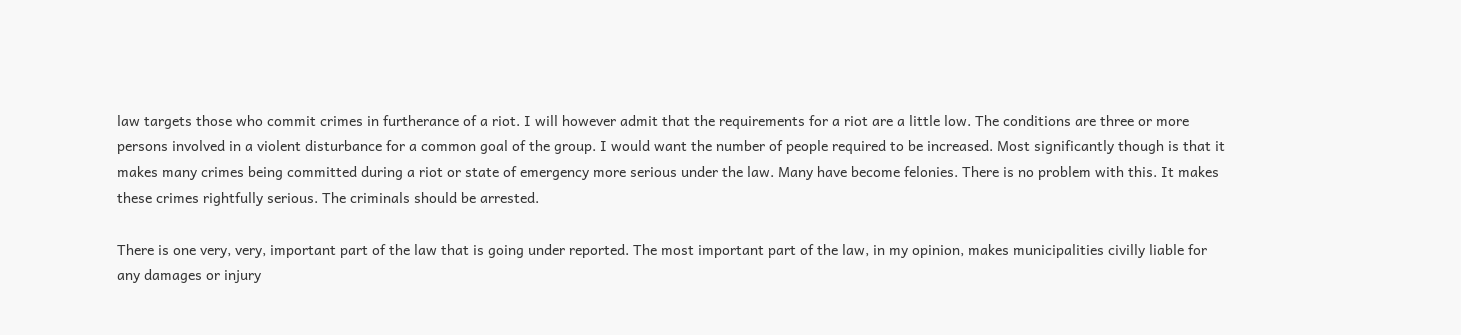law targets those who commit crimes in furtherance of a riot. I will however admit that the requirements for a riot are a little low. The conditions are three or more persons involved in a violent disturbance for a common goal of the group. I would want the number of people required to be increased. Most significantly though is that it makes many crimes being committed during a riot or state of emergency more serious under the law. Many have become felonies. There is no problem with this. It makes these crimes rightfully serious. The criminals should be arrested.

There is one very, very, important part of the law that is going under reported. The most important part of the law, in my opinion, makes municipalities civilly liable for any damages or injury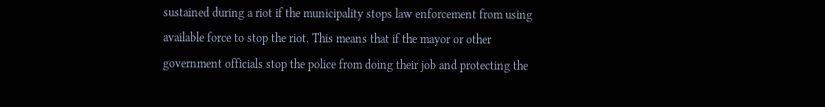sustained during a riot if the municipality stops law enforcement from using available force to stop the riot. This means that if the mayor or other government officials stop the police from doing their job and protecting the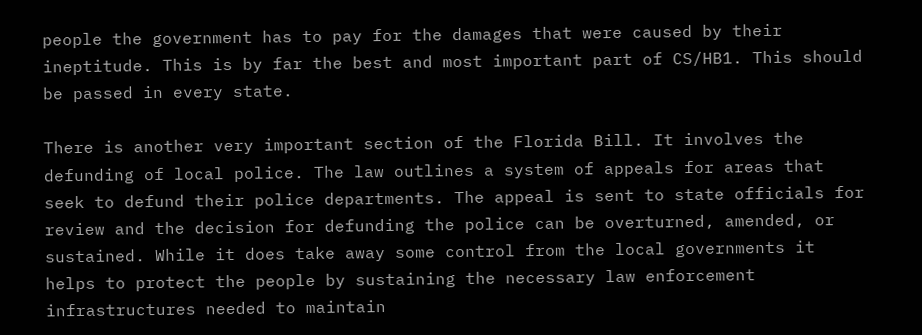people the government has to pay for the damages that were caused by their ineptitude. This is by far the best and most important part of CS/HB1. This should be passed in every state.

There is another very important section of the Florida Bill. It involves the defunding of local police. The law outlines a system of appeals for areas that seek to defund their police departments. The appeal is sent to state officials for review and the decision for defunding the police can be overturned, amended, or sustained. While it does take away some control from the local governments it helps to protect the people by sustaining the necessary law enforcement infrastructures needed to maintain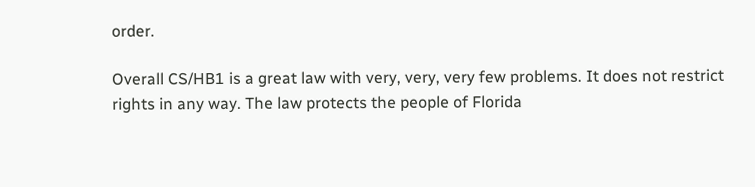order.

Overall CS/HB1 is a great law with very, very, very few problems. It does not restrict rights in any way. The law protects the people of Florida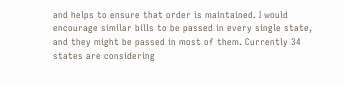and helps to ensure that order is maintained. I would encourage similar bills to be passed in every single state, and they might be passed in most of them. Currently 34 states are considering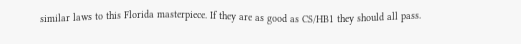similar laws to this Florida masterpiece. If they are as good as CS/HB1 they should all pass.